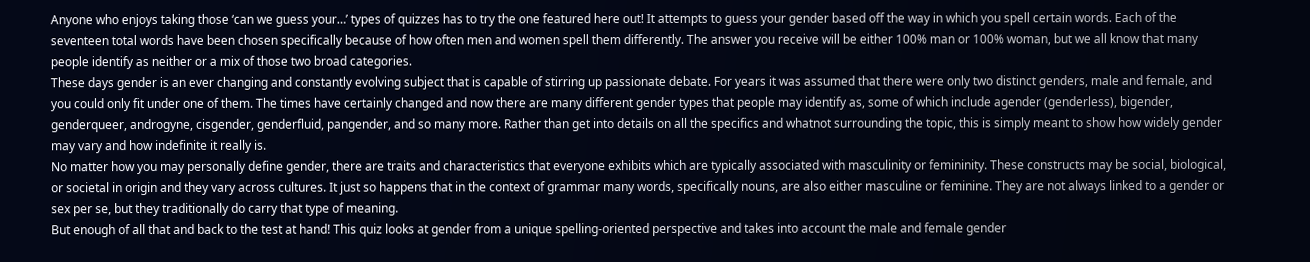Anyone who enjoys taking those ‘can we guess your…’ types of quizzes has to try the one featured here out! It attempts to guess your gender based off the way in which you spell certain words. Each of the seventeen total words have been chosen specifically because of how often men and women spell them differently. The answer you receive will be either 100% man or 100% woman, but we all know that many people identify as neither or a mix of those two broad categories.
These days gender is an ever changing and constantly evolving subject that is capable of stirring up passionate debate. For years it was assumed that there were only two distinct genders, male and female, and you could only fit under one of them. The times have certainly changed and now there are many different gender types that people may identify as, some of which include agender (genderless), bigender, genderqueer, androgyne, cisgender, genderfluid, pangender, and so many more. Rather than get into details on all the specifics and whatnot surrounding the topic, this is simply meant to show how widely gender may vary and how indefinite it really is.
No matter how you may personally define gender, there are traits and characteristics that everyone exhibits which are typically associated with masculinity or femininity. These constructs may be social, biological, or societal in origin and they vary across cultures. It just so happens that in the context of grammar many words, specifically nouns, are also either masculine or feminine. They are not always linked to a gender or sex per se, but they traditionally do carry that type of meaning.
But enough of all that and back to the test at hand! This quiz looks at gender from a unique spelling-oriented perspective and takes into account the male and female gender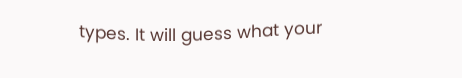types. It will guess what your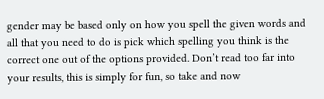gender may be based only on how you spell the given words and all that you need to do is pick which spelling you think is the correct one out of the options provided. Don’t read too far into your results, this is simply for fun, so take and now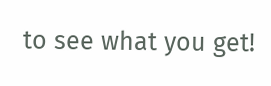to see what you get!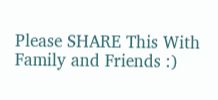Please SHARE This With Family and Friends :)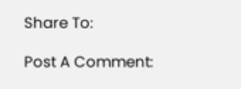Share To:

Post A Comment: